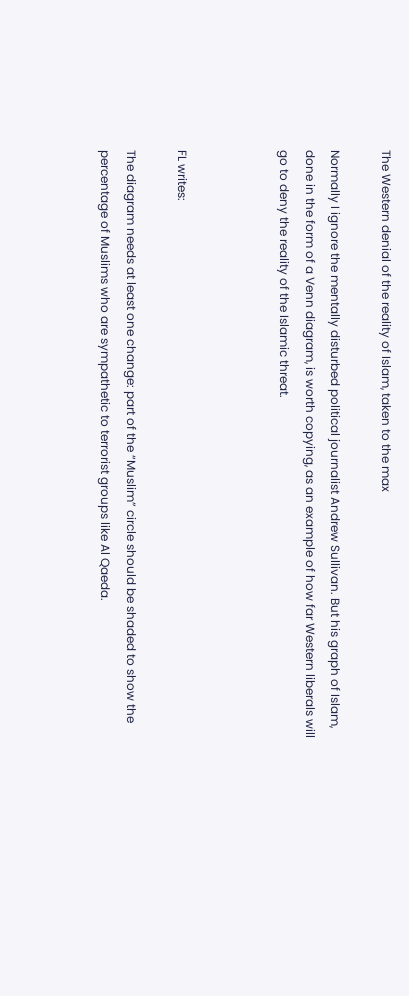The Western denial of the reality of Islam, taken to the max

Normally I ignore the mentally disturbed political journalist Andrew Sullivan. But his graph of Islam, done in the form of a Venn diagram, is worth copying, as an example of how far Western liberals will go to deny the reality of the Islamic threat.



FL writes:

The diagram needs at least one change: part of the “Muslim” circle should be shaded to show the percentage of Muslims who are sympathetic to terrorist groups like Al Qaeda.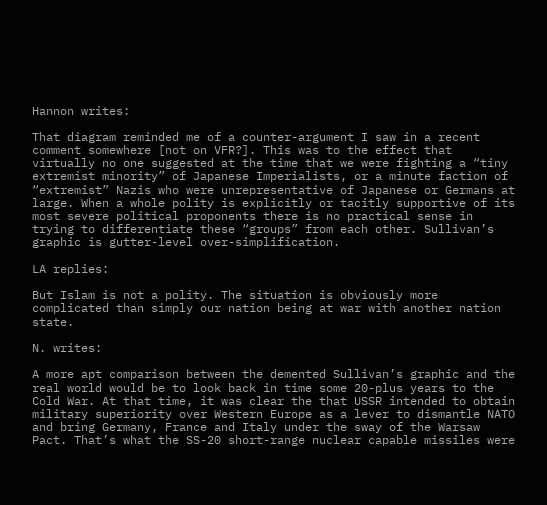Hannon writes:

That diagram reminded me of a counter-argument I saw in a recent comment somewhere [not on VFR?]. This was to the effect that virtually no one suggested at the time that we were fighting a “tiny extremist minority” of Japanese Imperialists, or a minute faction of “extremist” Nazis who were unrepresentative of Japanese or Germans at large. When a whole polity is explicitly or tacitly supportive of its most severe political proponents there is no practical sense in trying to differentiate these “groups” from each other. Sullivan’s graphic is gutter-level over-simplification.

LA replies:

But Islam is not a polity. The situation is obviously more complicated than simply our nation being at war with another nation state.

N. writes:

A more apt comparison between the demented Sullivan’s graphic and the real world would be to look back in time some 20-plus years to the Cold War. At that time, it was clear the that USSR intended to obtain military superiority over Western Europe as a lever to dismantle NATO and bring Germany, France and Italy under the sway of the Warsaw Pact. That’s what the SS-20 short-range nuclear capable missiles were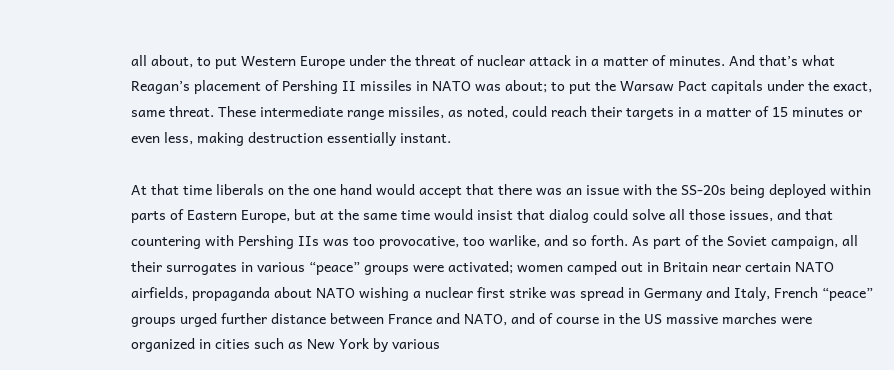all about, to put Western Europe under the threat of nuclear attack in a matter of minutes. And that’s what Reagan’s placement of Pershing II missiles in NATO was about; to put the Warsaw Pact capitals under the exact, same threat. These intermediate range missiles, as noted, could reach their targets in a matter of 15 minutes or even less, making destruction essentially instant.

At that time liberals on the one hand would accept that there was an issue with the SS-20s being deployed within parts of Eastern Europe, but at the same time would insist that dialog could solve all those issues, and that countering with Pershing IIs was too provocative, too warlike, and so forth. As part of the Soviet campaign, all their surrogates in various “peace” groups were activated; women camped out in Britain near certain NATO airfields, propaganda about NATO wishing a nuclear first strike was spread in Germany and Italy, French “peace” groups urged further distance between France and NATO, and of course in the US massive marches were organized in cities such as New York by various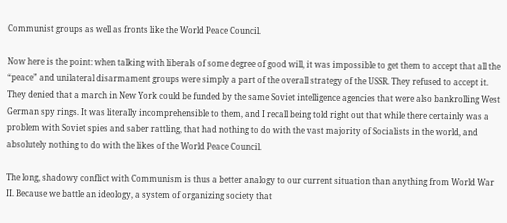Communist groups as well as fronts like the World Peace Council.

Now here is the point: when talking with liberals of some degree of good will, it was impossible to get them to accept that all the “peace” and unilateral disarmament groups were simply a part of the overall strategy of the USSR. They refused to accept it. They denied that a march in New York could be funded by the same Soviet intelligence agencies that were also bankrolling West German spy rings. It was literally incomprehensible to them, and I recall being told right out that while there certainly was a problem with Soviet spies and saber rattling, that had nothing to do with the vast majority of Socialists in the world, and absolutely nothing to do with the likes of the World Peace Council.

The long, shadowy conflict with Communism is thus a better analogy to our current situation than anything from World War II. Because we battle an ideology, a system of organizing society that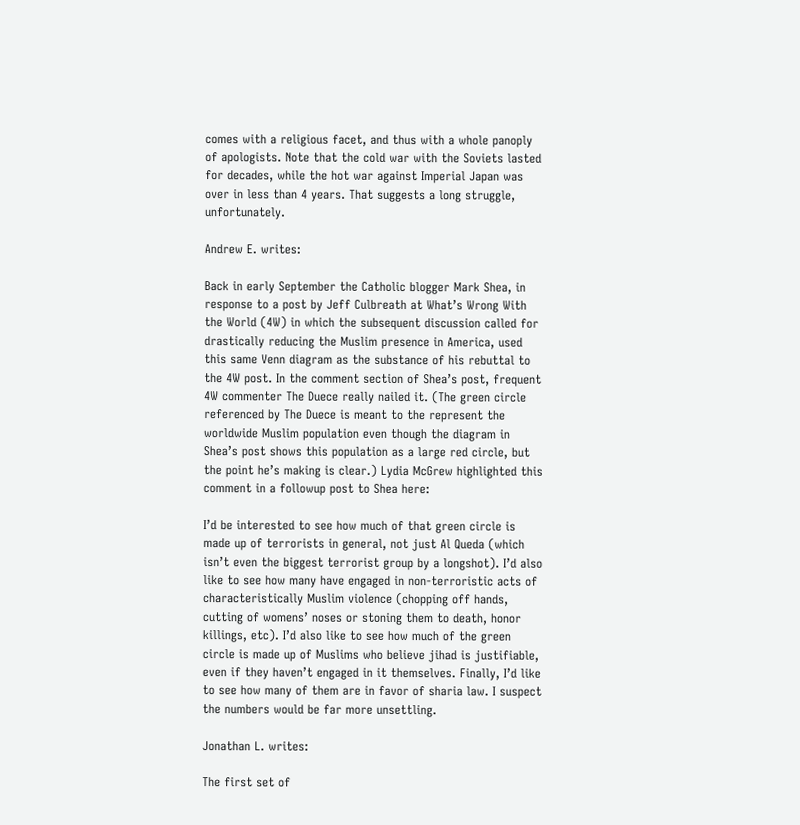comes with a religious facet, and thus with a whole panoply of apologists. Note that the cold war with the Soviets lasted for decades, while the hot war against Imperial Japan was over in less than 4 years. That suggests a long struggle, unfortunately.

Andrew E. writes:

Back in early September the Catholic blogger Mark Shea, in response to a post by Jeff Culbreath at What’s Wrong With the World (4W) in which the subsequent discussion called for drastically reducing the Muslim presence in America, used this same Venn diagram as the substance of his rebuttal to the 4W post. In the comment section of Shea’s post, frequent 4W commenter The Duece really nailed it. (The green circle referenced by The Duece is meant to the represent the worldwide Muslim population even though the diagram in Shea’s post shows this population as a large red circle, but the point he’s making is clear.) Lydia McGrew highlighted this comment in a followup post to Shea here:

I’d be interested to see how much of that green circle is made up of terrorists in general, not just Al Queda (which isn’t even the biggest terrorist group by a longshot). I’d also like to see how many have engaged in non-terroristic acts of characteristically Muslim violence (chopping off hands, cutting of womens’ noses or stoning them to death, honor killings, etc). I’d also like to see how much of the green circle is made up of Muslims who believe jihad is justifiable, even if they haven’t engaged in it themselves. Finally, I’d like to see how many of them are in favor of sharia law. I suspect the numbers would be far more unsettling.

Jonathan L. writes:

The first set of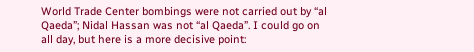World Trade Center bombings were not carried out by “al Qaeda”; Nidal Hassan was not “al Qaeda”. I could go on all day, but here is a more decisive point: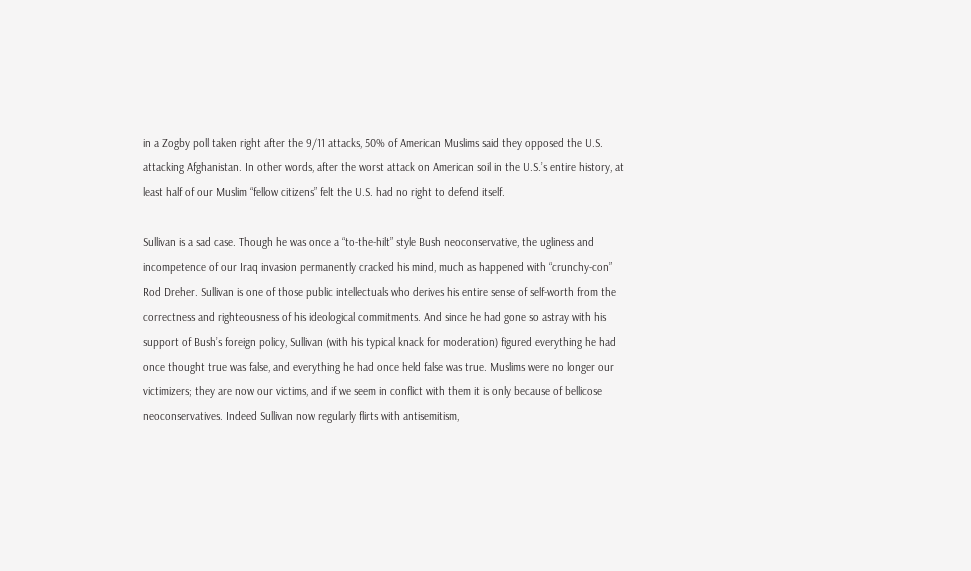in a Zogby poll taken right after the 9/11 attacks, 50% of American Muslims said they opposed the U.S. attacking Afghanistan. In other words, after the worst attack on American soil in the U.S.’s entire history, at least half of our Muslim “fellow citizens” felt the U.S. had no right to defend itself.

Sullivan is a sad case. Though he was once a “to-the-hilt” style Bush neoconservative, the ugliness and incompetence of our Iraq invasion permanently cracked his mind, much as happened with “crunchy-con” Rod Dreher. Sullivan is one of those public intellectuals who derives his entire sense of self-worth from the correctness and righteousness of his ideological commitments. And since he had gone so astray with his support of Bush’s foreign policy, Sullivan (with his typical knack for moderation) figured everything he had once thought true was false, and everything he had once held false was true. Muslims were no longer our victimizers; they are now our victims, and if we seem in conflict with them it is only because of bellicose neoconservatives. Indeed Sullivan now regularly flirts with antisemitism,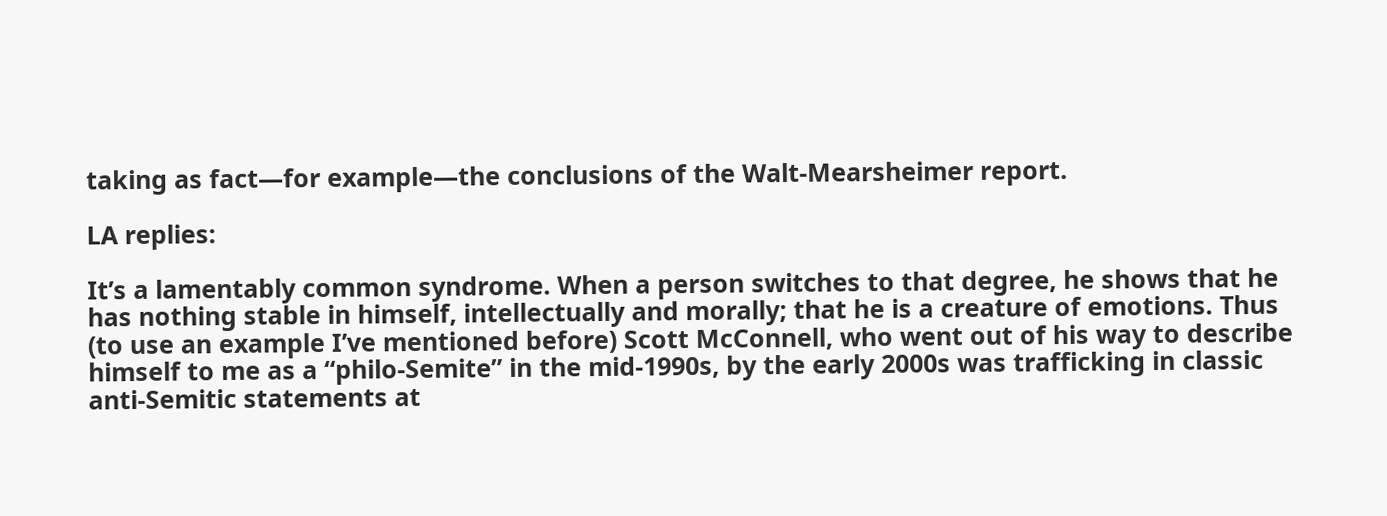taking as fact—for example—the conclusions of the Walt-Mearsheimer report.

LA replies:

It’s a lamentably common syndrome. When a person switches to that degree, he shows that he has nothing stable in himself, intellectually and morally; that he is a creature of emotions. Thus (to use an example I’ve mentioned before) Scott McConnell, who went out of his way to describe himself to me as a “philo-Semite” in the mid-1990s, by the early 2000s was trafficking in classic anti-Semitic statements at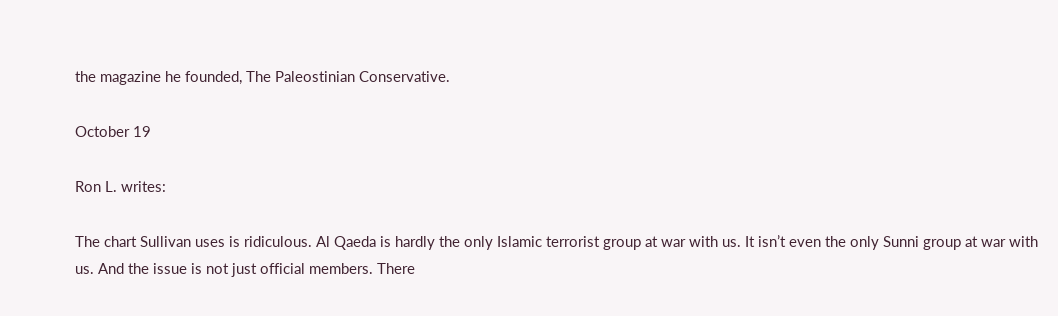the magazine he founded, The Paleostinian Conservative.

October 19

Ron L. writes:

The chart Sullivan uses is ridiculous. Al Qaeda is hardly the only Islamic terrorist group at war with us. It isn’t even the only Sunni group at war with us. And the issue is not just official members. There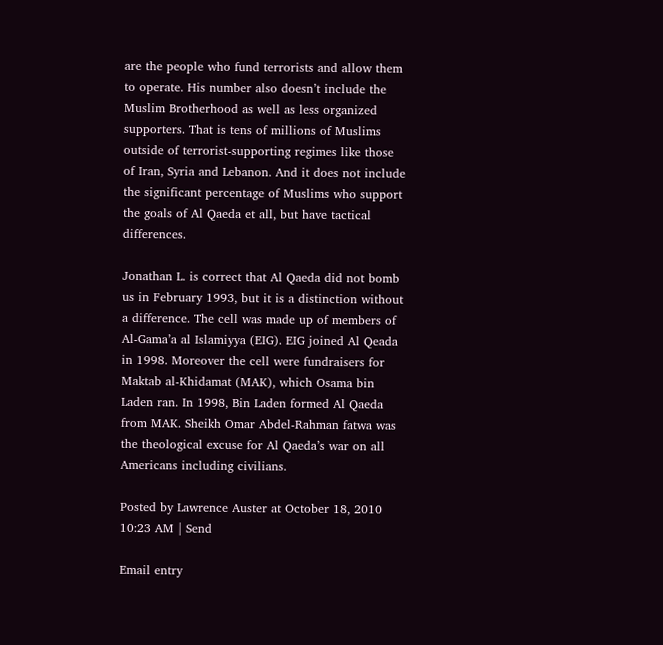are the people who fund terrorists and allow them to operate. His number also doesn’t include the Muslim Brotherhood as well as less organized supporters. That is tens of millions of Muslims outside of terrorist-supporting regimes like those of Iran, Syria and Lebanon. And it does not include the significant percentage of Muslims who support the goals of Al Qaeda et all, but have tactical differences.

Jonathan L. is correct that Al Qaeda did not bomb us in February 1993, but it is a distinction without a difference. The cell was made up of members of Al-Gama’a al Islamiyya (EIG). EIG joined Al Qeada in 1998. Moreover the cell were fundraisers for Maktab al-Khidamat (MAK), which Osama bin Laden ran. In 1998, Bin Laden formed Al Qaeda from MAK. Sheikh Omar Abdel-Rahman fatwa was the theological excuse for Al Qaeda’s war on all Americans including civilians.

Posted by Lawrence Auster at October 18, 2010 10:23 AM | Send

Email entry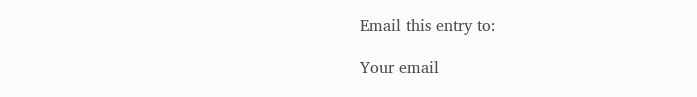Email this entry to:

Your email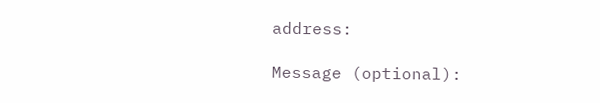address:

Message (optional):